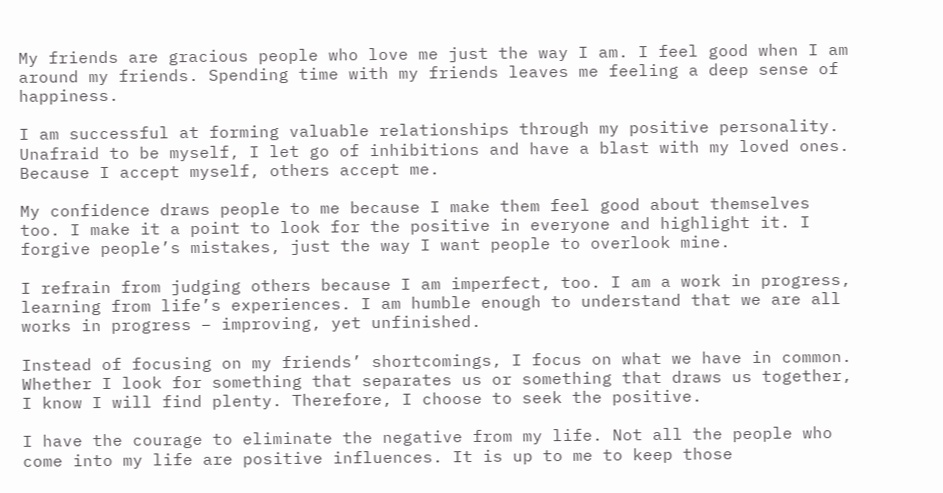My friends are gracious people who love me just the way I am. I feel good when I am around my friends. Spending time with my friends leaves me feeling a deep sense of happiness.

I am successful at forming valuable relationships through my positive personality. Unafraid to be myself, I let go of inhibitions and have a blast with my loved ones. Because I accept myself, others accept me.

My confidence draws people to me because I make them feel good about themselves too. I make it a point to look for the positive in everyone and highlight it. I forgive people’s mistakes, just the way I want people to overlook mine.

I refrain from judging others because I am imperfect, too. I am a work in progress, learning from life’s experiences. I am humble enough to understand that we are all works in progress – improving, yet unfinished.

Instead of focusing on my friends’ shortcomings, I focus on what we have in common. Whether I look for something that separates us or something that draws us together, I know I will find plenty. Therefore, I choose to seek the positive.

I have the courage to eliminate the negative from my life. Not all the people who come into my life are positive influences. It is up to me to keep those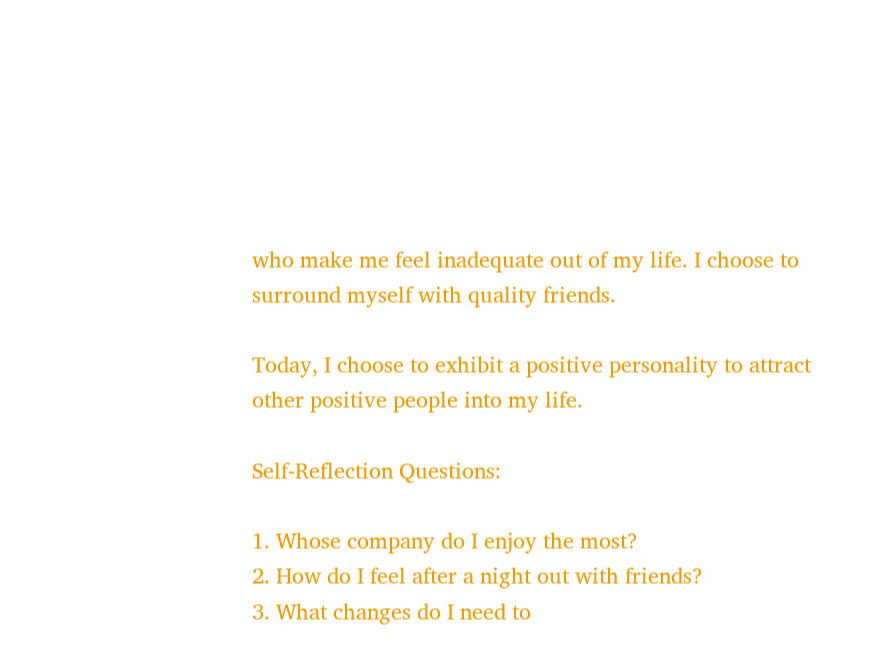who make me feel inadequate out of my life. I choose to surround myself with quality friends.

Today, I choose to exhibit a positive personality to attract other positive people into my life.

Self-Reflection Questions:

1. Whose company do I enjoy the most?
2. How do I feel after a night out with friends?
3. What changes do I need to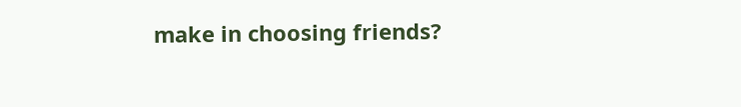make in choosing friends?